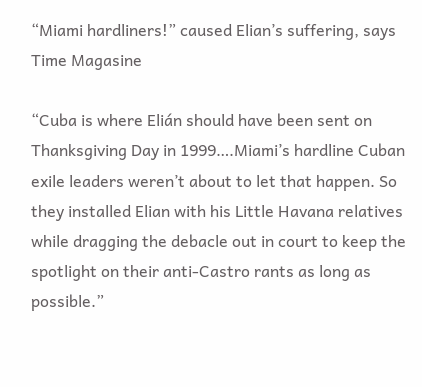“Miami hardliners!” caused Elian’s suffering, says Time Magasine

“Cuba is where Elián should have been sent on Thanksgiving Day in 1999….Miami’s hardline Cuban exile leaders weren’t about to let that happen. So they installed Elian with his Little Havana relatives while dragging the debacle out in court to keep the spotlight on their anti-Castro rants as long as possible.”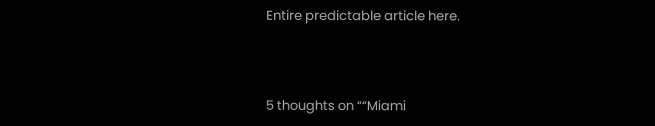Entire predictable article here.



5 thoughts on ““Miami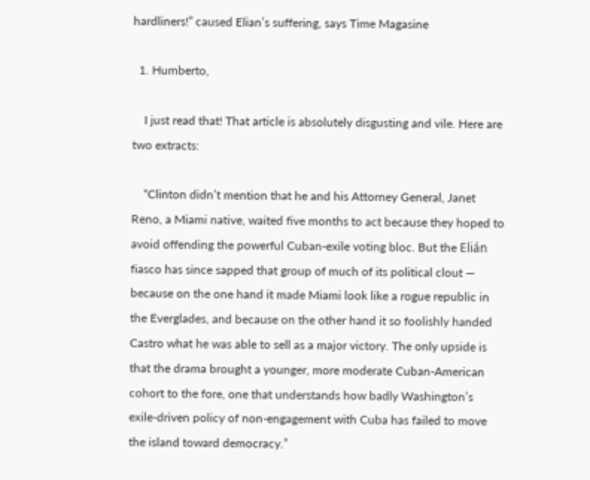hardliners!” caused Elian’s suffering, says Time Magasine

  1. Humberto,

    I just read that! That article is absolutely disgusting and vile. Here are two extracts:

    “Clinton didn’t mention that he and his Attorney General, Janet Reno, a Miami native, waited five months to act because they hoped to avoid offending the powerful Cuban-exile voting bloc. But the Elián fiasco has since sapped that group of much of its political clout — because on the one hand it made Miami look like a rogue republic in the Everglades, and because on the other hand it so foolishly handed Castro what he was able to sell as a major victory. The only upside is that the drama brought a younger, more moderate Cuban-American cohort to the fore, one that understands how badly Washington’s exile-driven policy of non-engagement with Cuba has failed to move the island toward democracy.”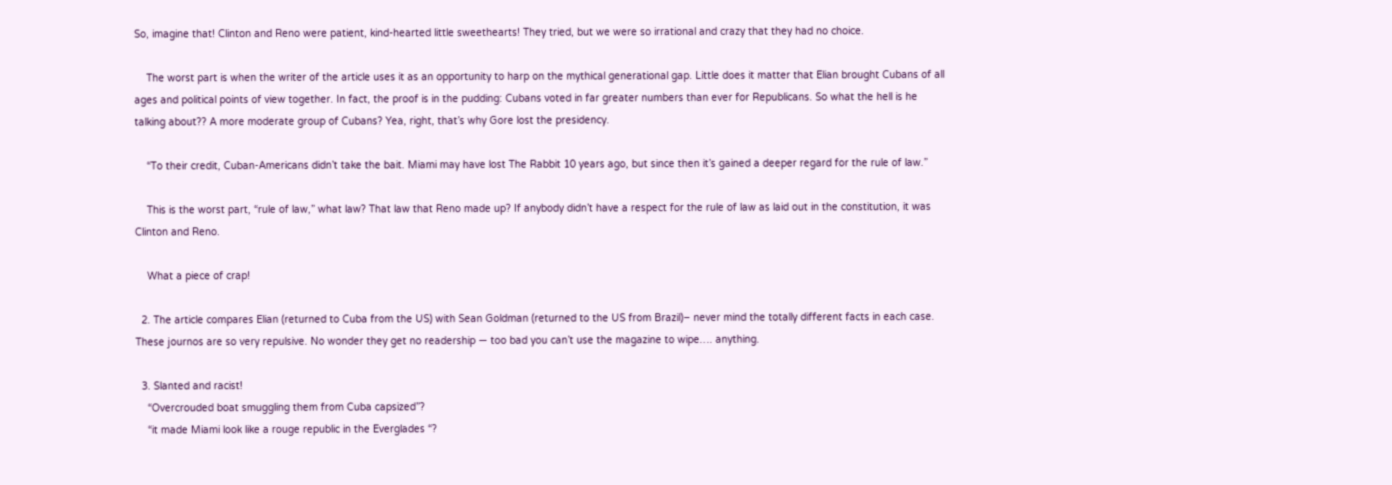So, imagine that! Clinton and Reno were patient, kind-hearted little sweethearts! They tried, but we were so irrational and crazy that they had no choice.

    The worst part is when the writer of the article uses it as an opportunity to harp on the mythical generational gap. Little does it matter that Elian brought Cubans of all ages and political points of view together. In fact, the proof is in the pudding: Cubans voted in far greater numbers than ever for Republicans. So what the hell is he talking about?? A more moderate group of Cubans? Yea, right, that’s why Gore lost the presidency.

    “To their credit, Cuban-Americans didn’t take the bait. Miami may have lost The Rabbit 10 years ago, but since then it’s gained a deeper regard for the rule of law.”

    This is the worst part, “rule of law,” what law? That law that Reno made up? If anybody didn’t have a respect for the rule of law as laid out in the constitution, it was Clinton and Reno.

    What a piece of crap!

  2. The article compares Elian (returned to Cuba from the US) with Sean Goldman (returned to the US from Brazil)– never mind the totally different facts in each case. These journos are so very repulsive. No wonder they get no readership — too bad you can’t use the magazine to wipe…. anything.

  3. Slanted and racist!
    “Overcrouded boat smuggling them from Cuba capsized”?
    “it made Miami look like a rouge republic in the Everglades “?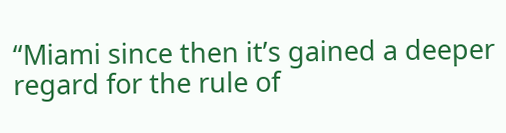“Miami since then it’s gained a deeper regard for the rule of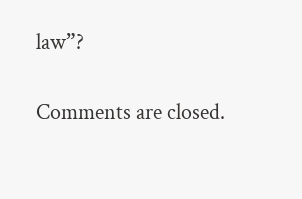law”?

Comments are closed.